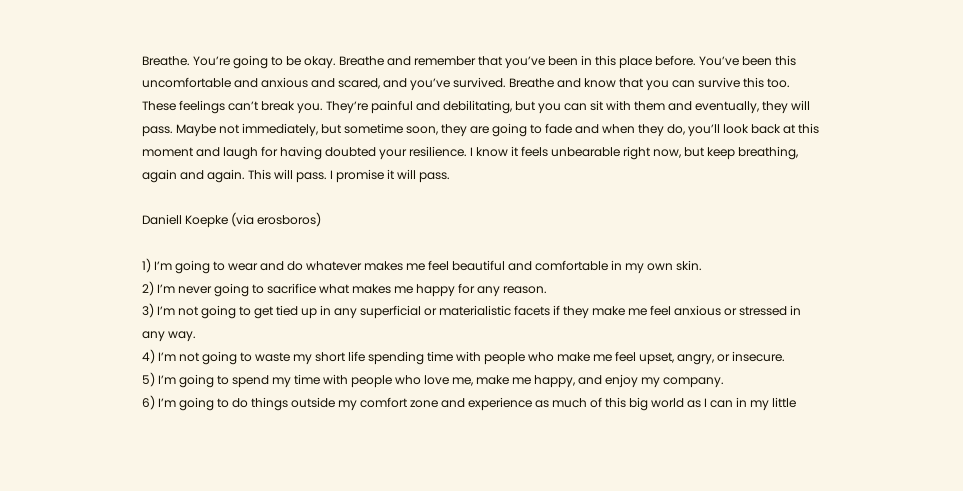Breathe. You’re going to be okay. Breathe and remember that you’ve been in this place before. You’ve been this uncomfortable and anxious and scared, and you’ve survived. Breathe and know that you can survive this too. These feelings can’t break you. They’re painful and debilitating, but you can sit with them and eventually, they will pass. Maybe not immediately, but sometime soon, they are going to fade and when they do, you’ll look back at this moment and laugh for having doubted your resilience. I know it feels unbearable right now, but keep breathing, again and again. This will pass. I promise it will pass.

Daniell Koepke (via erosboros)

1) I’m going to wear and do whatever makes me feel beautiful and comfortable in my own skin.
2) I’m never going to sacrifice what makes me happy for any reason.
3) I’m not going to get tied up in any superficial or materialistic facets if they make me feel anxious or stressed in any way.
4) I’m not going to waste my short life spending time with people who make me feel upset, angry, or insecure.
5) I’m going to spend my time with people who love me, make me happy, and enjoy my company.
6) I’m going to do things outside my comfort zone and experience as much of this big world as I can in my little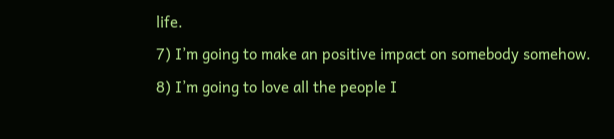life.
7) I’m going to make an positive impact on somebody somehow.
8) I’m going to love all the people I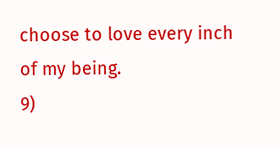choose to love every inch of my being.
9)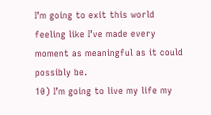I’m going to exit this world feeling like I’ve made every moment as meaningful as it could possibly be.
10) I’m going to live my life my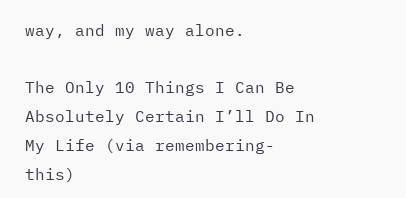way, and my way alone.

The Only 10 Things I Can Be Absolutely Certain I’ll Do In My Life (via remembering-this)